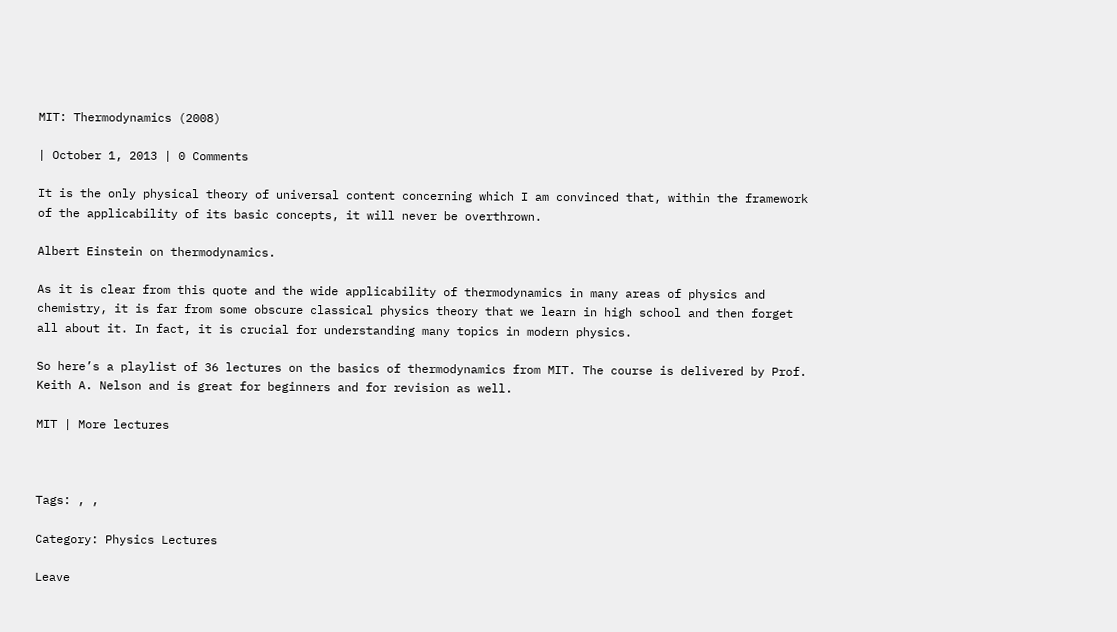MIT: Thermodynamics (2008)

| October 1, 2013 | 0 Comments

It is the only physical theory of universal content concerning which I am convinced that, within the framework of the applicability of its basic concepts, it will never be overthrown.

Albert Einstein on thermodynamics.

As it is clear from this quote and the wide applicability of thermodynamics in many areas of physics and chemistry, it is far from some obscure classical physics theory that we learn in high school and then forget all about it. In fact, it is crucial for understanding many topics in modern physics.

So here’s a playlist of 36 lectures on the basics of thermodynamics from MIT. The course is delivered by Prof. Keith A. Nelson and is great for beginners and for revision as well.

MIT | More lectures



Tags: , ,

Category: Physics Lectures

Leave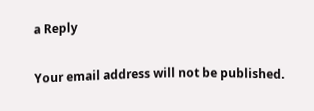a Reply

Your email address will not be published.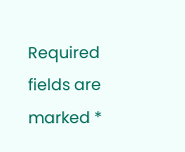Required fields are marked *